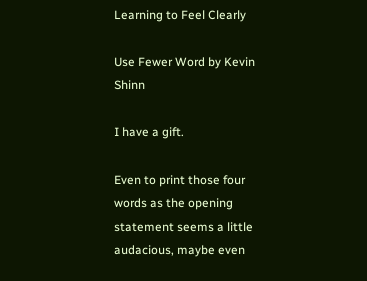Learning to Feel Clearly

Use Fewer Word by Kevin Shinn

I have a gift.

Even to print those four words as the opening statement seems a little audacious, maybe even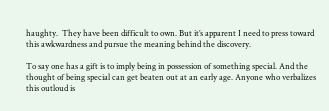haughty.  They have been difficult to own. But it’s apparent I need to press toward this awkwardness and pursue the meaning behind the discovery.

To say one has a gift is to imply being in possession of something special. And the thought of being special can get beaten out at an early age. Anyone who verbalizes this outloud is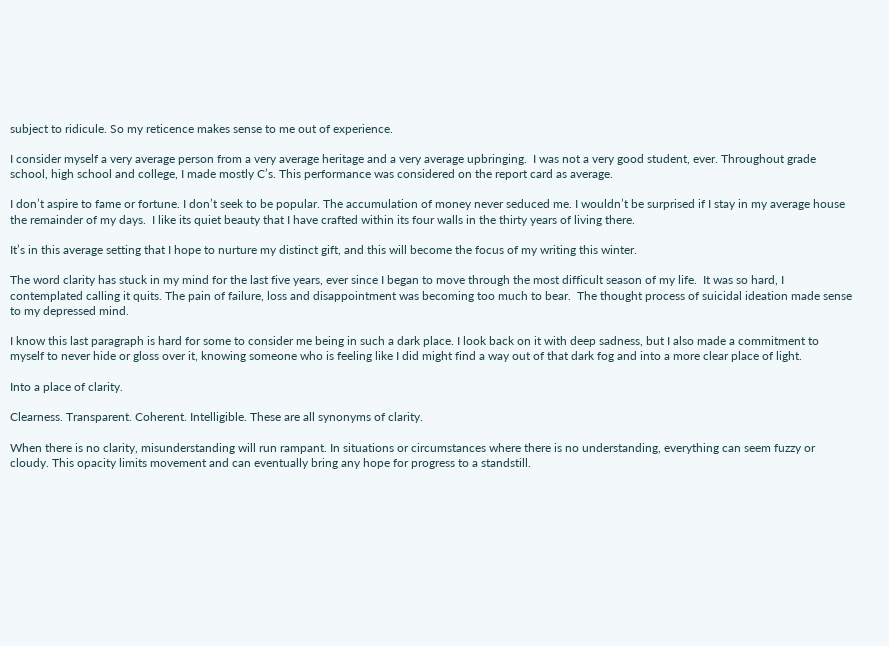subject to ridicule. So my reticence makes sense to me out of experience.

I consider myself a very average person from a very average heritage and a very average upbringing.  I was not a very good student, ever. Throughout grade school, high school and college, I made mostly C’s. This performance was considered on the report card as average.

I don’t aspire to fame or fortune. I don’t seek to be popular. The accumulation of money never seduced me. I wouldn’t be surprised if I stay in my average house the remainder of my days.  I like its quiet beauty that I have crafted within its four walls in the thirty years of living there.

It’s in this average setting that I hope to nurture my distinct gift, and this will become the focus of my writing this winter.

The word clarity has stuck in my mind for the last five years, ever since I began to move through the most difficult season of my life.  It was so hard, I contemplated calling it quits. The pain of failure, loss and disappointment was becoming too much to bear.  The thought process of suicidal ideation made sense to my depressed mind.

I know this last paragraph is hard for some to consider me being in such a dark place. I look back on it with deep sadness, but I also made a commitment to myself to never hide or gloss over it, knowing someone who is feeling like I did might find a way out of that dark fog and into a more clear place of light.

Into a place of clarity.

Clearness. Transparent. Coherent. Intelligible. These are all synonyms of clarity.

When there is no clarity, misunderstanding will run rampant. In situations or circumstances where there is no understanding, everything can seem fuzzy or cloudy. This opacity limits movement and can eventually bring any hope for progress to a standstill.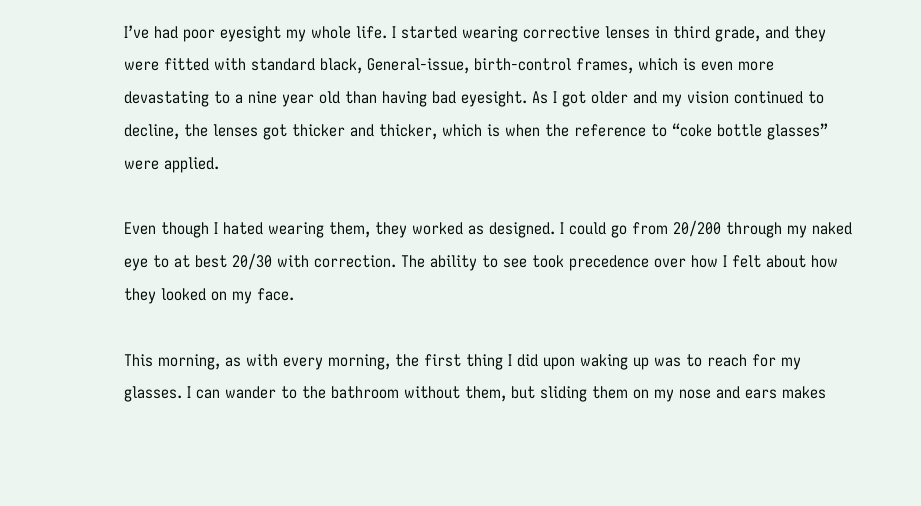I’ve had poor eyesight my whole life. I started wearing corrective lenses in third grade, and they were fitted with standard black, General-issue, birth-control frames, which is even more devastating to a nine year old than having bad eyesight. As I got older and my vision continued to decline, the lenses got thicker and thicker, which is when the reference to “coke bottle glasses” were applied.

Even though I hated wearing them, they worked as designed. I could go from 20/200 through my naked eye to at best 20/30 with correction. The ability to see took precedence over how I felt about how they looked on my face.

This morning, as with every morning, the first thing I did upon waking up was to reach for my glasses. I can wander to the bathroom without them, but sliding them on my nose and ears makes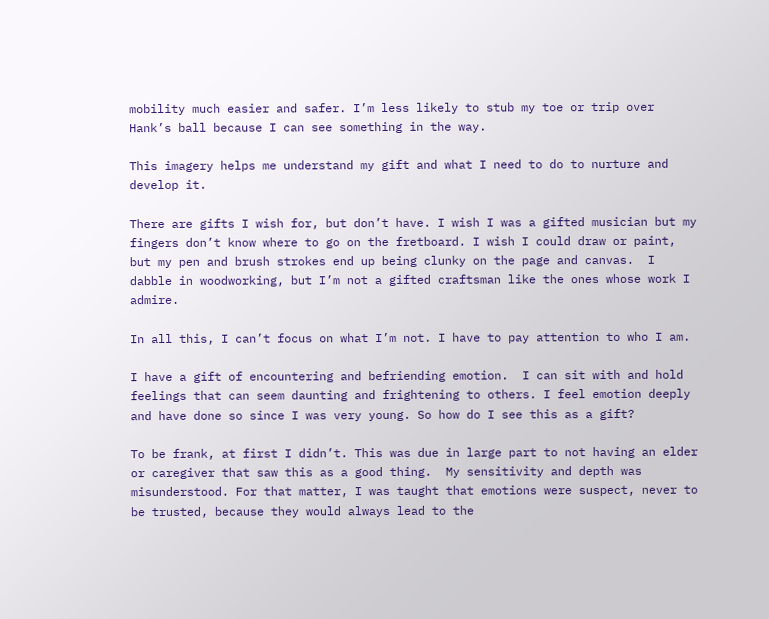mobility much easier and safer. I’m less likely to stub my toe or trip over Hank’s ball because I can see something in the way.

This imagery helps me understand my gift and what I need to do to nurture and develop it.

There are gifts I wish for, but don’t have. I wish I was a gifted musician but my fingers don’t know where to go on the fretboard. I wish I could draw or paint, but my pen and brush strokes end up being clunky on the page and canvas.  I dabble in woodworking, but I’m not a gifted craftsman like the ones whose work I admire.

In all this, I can’t focus on what I’m not. I have to pay attention to who I am.

I have a gift of encountering and befriending emotion.  I can sit with and hold feelings that can seem daunting and frightening to others. I feel emotion deeply and have done so since I was very young. So how do I see this as a gift?

To be frank, at first I didn’t. This was due in large part to not having an elder or caregiver that saw this as a good thing.  My sensitivity and depth was misunderstood. For that matter, I was taught that emotions were suspect, never to be trusted, because they would always lead to the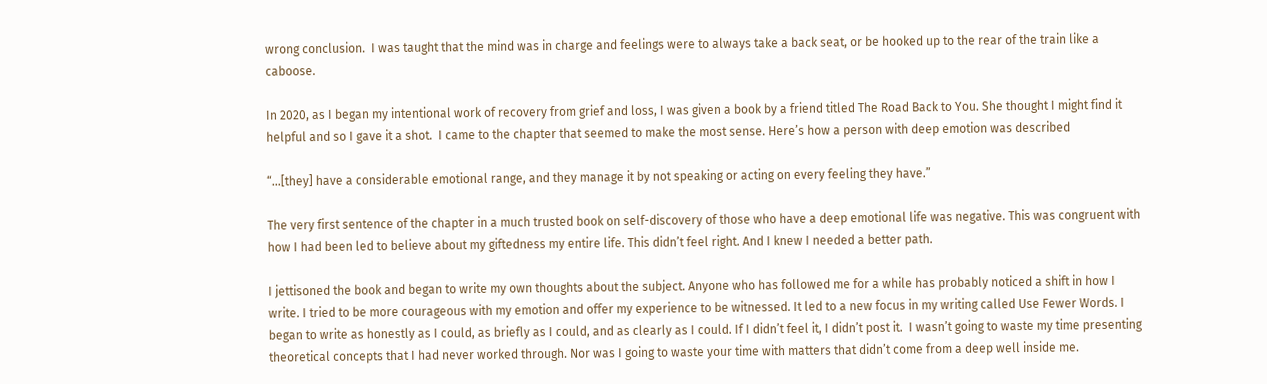wrong conclusion.  I was taught that the mind was in charge and feelings were to always take a back seat, or be hooked up to the rear of the train like a caboose.

In 2020, as I began my intentional work of recovery from grief and loss, I was given a book by a friend titled The Road Back to You. She thought I might find it helpful and so I gave it a shot.  I came to the chapter that seemed to make the most sense. Here’s how a person with deep emotion was described

“…[they] have a considerable emotional range, and they manage it by not speaking or acting on every feeling they have.”

The very first sentence of the chapter in a much trusted book on self-discovery of those who have a deep emotional life was negative. This was congruent with how I had been led to believe about my giftedness my entire life. This didn’t feel right. And I knew I needed a better path.

I jettisoned the book and began to write my own thoughts about the subject. Anyone who has followed me for a while has probably noticed a shift in how I write. I tried to be more courageous with my emotion and offer my experience to be witnessed. It led to a new focus in my writing called Use Fewer Words. I began to write as honestly as I could, as briefly as I could, and as clearly as I could. If I didn’t feel it, I didn’t post it.  I wasn’t going to waste my time presenting theoretical concepts that I had never worked through. Nor was I going to waste your time with matters that didn’t come from a deep well inside me.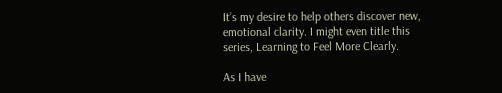It’s my desire to help others discover new, emotional clarity. I might even title this series, Learning to Feel More Clearly.

As I have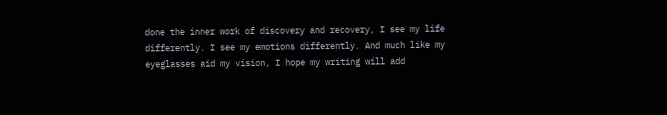done the inner work of discovery and recovery, I see my life differently. I see my emotions differently. And much like my eyeglasses aid my vision, I hope my writing will add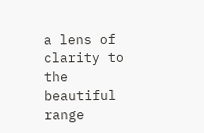a lens of clarity to the beautiful range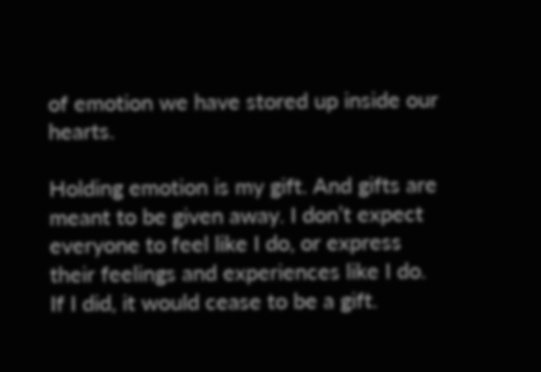of emotion we have stored up inside our hearts.

Holding emotion is my gift. And gifts are meant to be given away. I don’t expect everyone to feel like I do, or express their feelings and experiences like I do. If I did, it would cease to be a gift.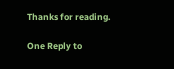Thanks for reading.

One Reply to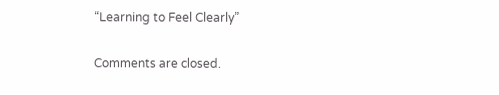“Learning to Feel Clearly”

Comments are closed.